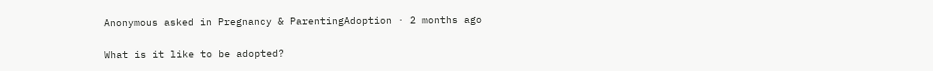Anonymous asked in Pregnancy & ParentingAdoption · 2 months ago

What is it like to be adopted?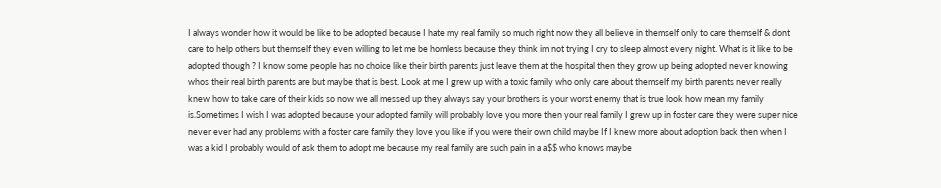I always wonder how it would be like to be adopted because I hate my real family so much right now they all believe in themself only to care themself & dont care to help others but themself they even willing to let me be homless because they think im not trying I cry to sleep almost every night. What is it like to be adopted though ? I know some people has no choice like their birth parents just leave them at the hospital then they grow up being adopted never knowing whos their real birth parents are but maybe that is best. Look at me I grew up with a toxic family who only care about themself my birth parents never really knew how to take care of their kids so now we all messed up they always say your brothers is your worst enemy that is true look how mean my family is.Sometimes I wish I was adopted because your adopted family will probably love you more then your real family I grew up in foster care they were super nice never ever had any problems with a foster care family they love you like if you were their own child maybe If I knew more about adoption back then when I was a kid I probably would of ask them to adopt me because my real family are such pain in a a$$ who knows maybe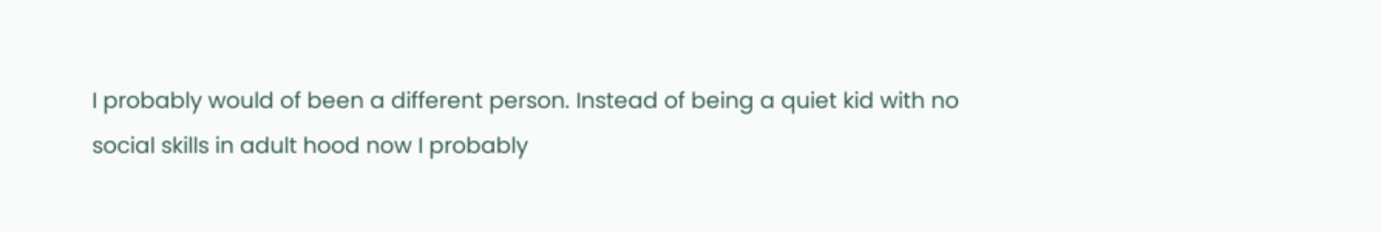I probably would of been a different person. Instead of being a quiet kid with no social skills in adult hood now I probably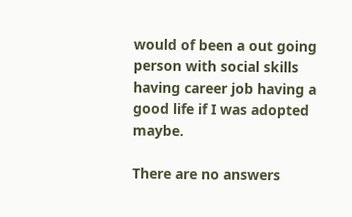would of been a out going person with social skills having career job having a good life if I was adopted maybe.

There are no answers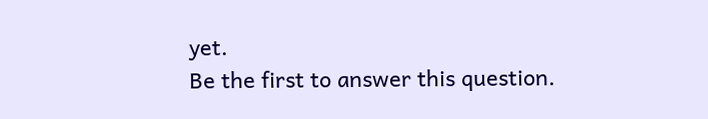yet.
Be the first to answer this question.